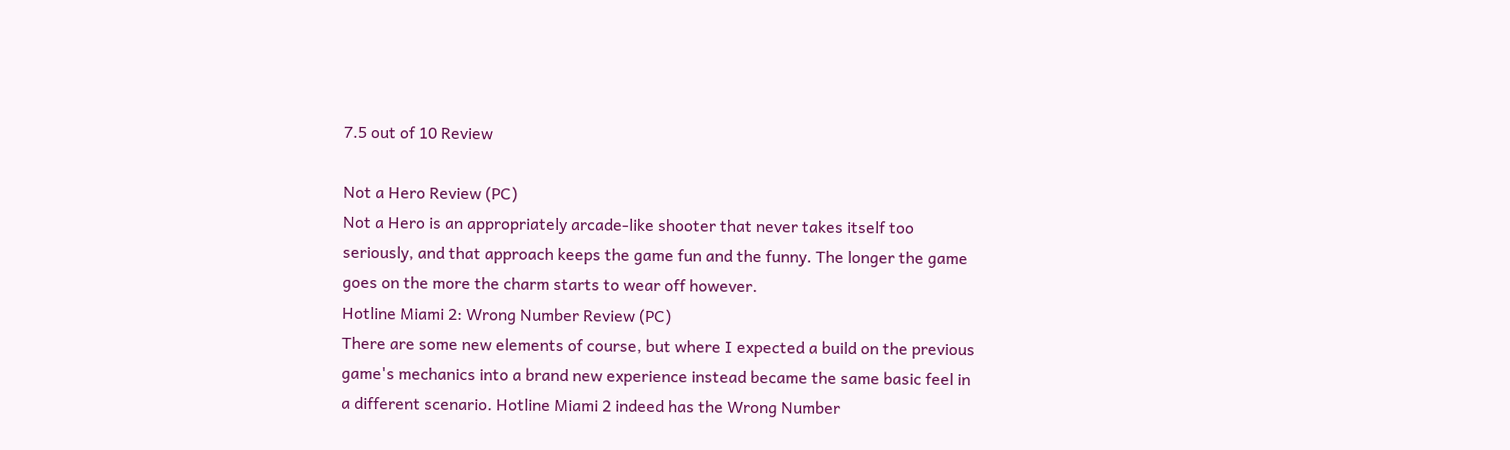7.5 out of 10 Review

Not a Hero Review (PC)
Not a Hero is an appropriately arcade-like shooter that never takes itself too seriously, and that approach keeps the game fun and the funny. The longer the game goes on the more the charm starts to wear off however.
Hotline Miami 2: Wrong Number Review (PC)
There are some new elements of course, but where I expected a build on the previous game's mechanics into a brand new experience instead became the same basic feel in a different scenario. Hotline Miami 2 indeed has the Wrong Number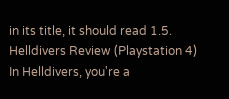in its title, it should read 1.5.
Helldivers Review (Playstation 4)
In Helldivers, you're a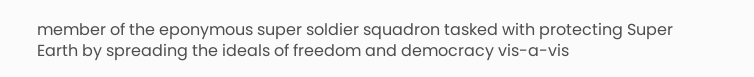member of the eponymous super soldier squadron tasked with protecting Super Earth by spreading the ideals of freedom and democracy vis-a-vis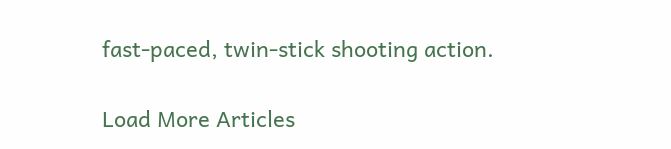fast-paced, twin-stick shooting action.

Load More Articles